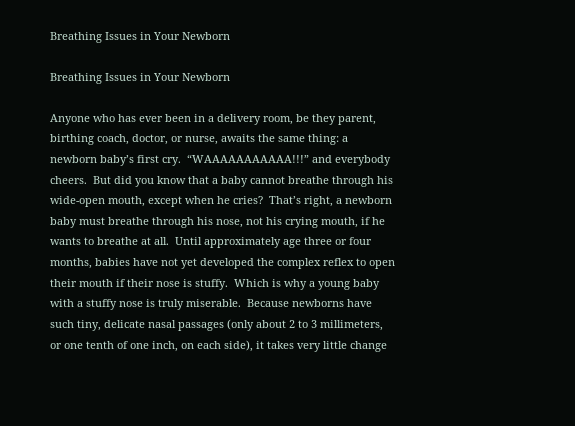Breathing Issues in Your Newborn

Breathing Issues in Your Newborn

Anyone who has ever been in a delivery room, be they parent, birthing coach, doctor, or nurse, awaits the same thing: a newborn baby’s first cry.  “WAAAAAAAAAAA!!!” and everybody cheers.  But did you know that a baby cannot breathe through his wide-open mouth, except when he cries?  That’s right, a newborn baby must breathe through his nose, not his crying mouth, if he wants to breathe at all.  Until approximately age three or four months, babies have not yet developed the complex reflex to open their mouth if their nose is stuffy.  Which is why a young baby with a stuffy nose is truly miserable.  Because newborns have such tiny, delicate nasal passages (only about 2 to 3 millimeters, or one tenth of one inch, on each side), it takes very little change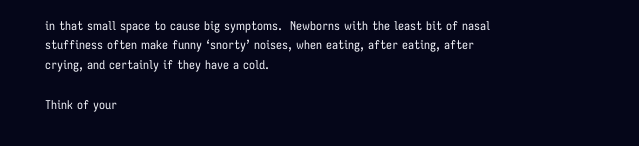in that small space to cause big symptoms.  Newborns with the least bit of nasal stuffiness often make funny ‘snorty’ noises, when eating, after eating, after crying, and certainly if they have a cold.

Think of your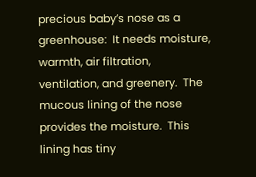precious baby’s nose as a greenhouse:  It needs moisture, warmth, air filtration, ventilation, and greenery.  The mucous lining of the nose provides the moisture.  This lining has tiny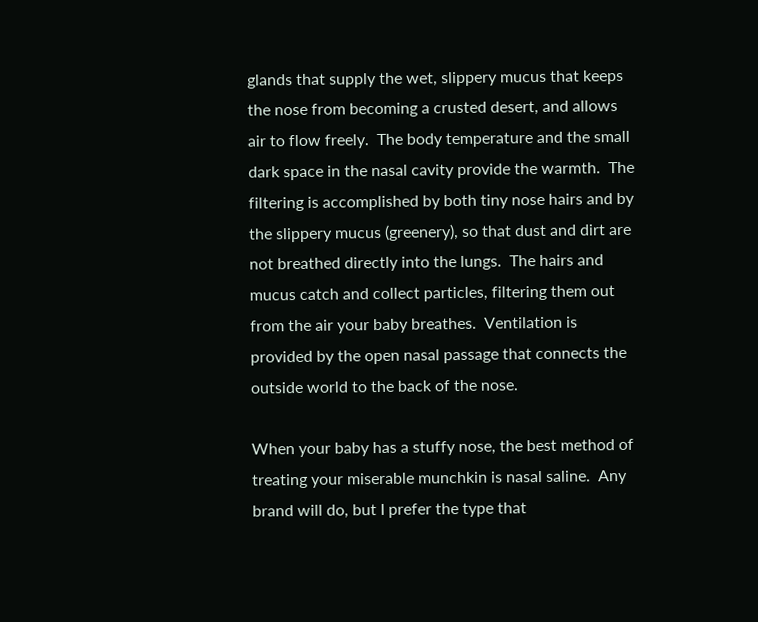glands that supply the wet, slippery mucus that keeps the nose from becoming a crusted desert, and allows air to flow freely.  The body temperature and the small dark space in the nasal cavity provide the warmth.  The filtering is accomplished by both tiny nose hairs and by the slippery mucus (greenery), so that dust and dirt are not breathed directly into the lungs.  The hairs and mucus catch and collect particles, filtering them out from the air your baby breathes.  Ventilation is provided by the open nasal passage that connects the outside world to the back of the nose.

When your baby has a stuffy nose, the best method of treating your miserable munchkin is nasal saline.  Any brand will do, but I prefer the type that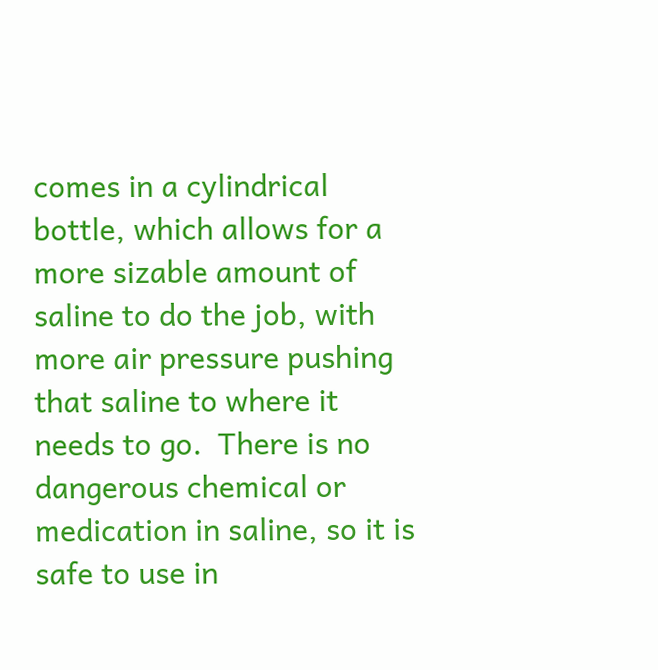comes in a cylindrical bottle, which allows for a more sizable amount of saline to do the job, with more air pressure pushing that saline to where it needs to go.  There is no dangerous chemical or medication in saline, so it is safe to use in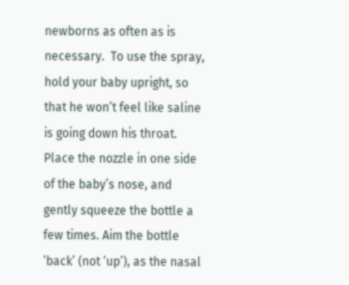newborns as often as is necessary.  To use the spray, hold your baby upright, so that he won’t feel like saline is going down his throat.  Place the nozzle in one side of the baby’s nose, and gently squeeze the bottle a few times. Aim the bottle ‘back’ (not ‘up’), as the nasal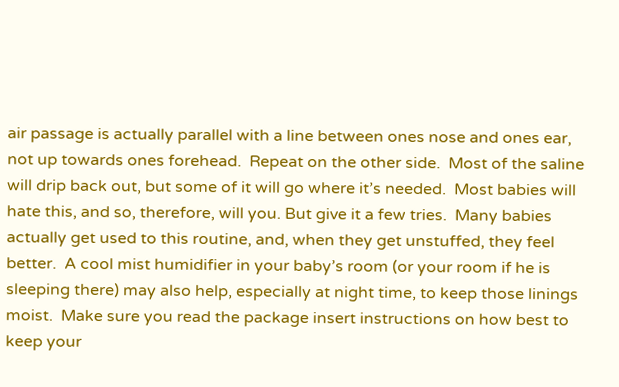air passage is actually parallel with a line between ones nose and ones ear, not up towards ones forehead.  Repeat on the other side.  Most of the saline will drip back out, but some of it will go where it’s needed.  Most babies will hate this, and so, therefore, will you. But give it a few tries.  Many babies actually get used to this routine, and, when they get unstuffed, they feel better.  A cool mist humidifier in your baby’s room (or your room if he is sleeping there) may also help, especially at night time, to keep those linings moist.  Make sure you read the package insert instructions on how best to keep your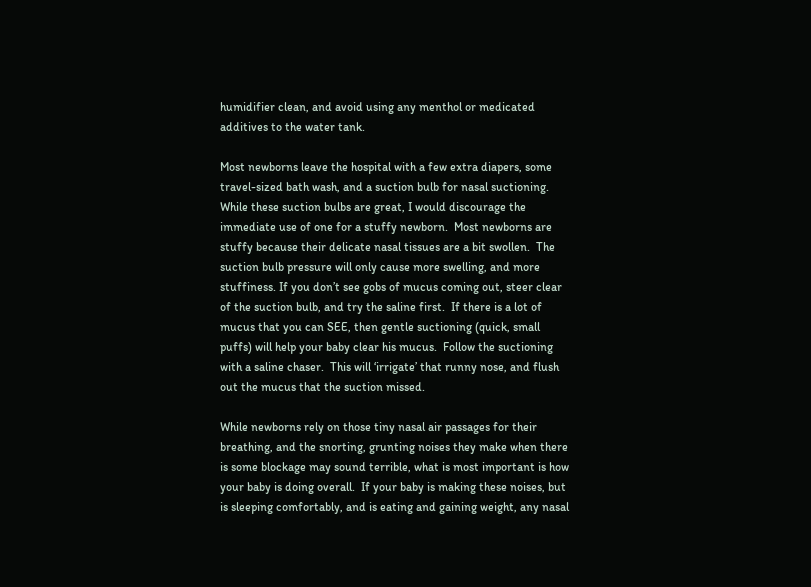humidifier clean, and avoid using any menthol or medicated additives to the water tank.

Most newborns leave the hospital with a few extra diapers, some travel-sized bath wash, and a suction bulb for nasal suctioning.  While these suction bulbs are great, I would discourage the immediate use of one for a stuffy newborn.  Most newborns are stuffy because their delicate nasal tissues are a bit swollen.  The suction bulb pressure will only cause more swelling, and more stuffiness. If you don’t see gobs of mucus coming out, steer clear of the suction bulb, and try the saline first.  If there is a lot of mucus that you can SEE, then gentle suctioning (quick, small puffs) will help your baby clear his mucus.  Follow the suctioning with a saline chaser.  This will ‘irrigate’ that runny nose, and flush out the mucus that the suction missed.

While newborns rely on those tiny nasal air passages for their breathing, and the snorting, grunting noises they make when there is some blockage may sound terrible, what is most important is how your baby is doing overall.  If your baby is making these noises, but is sleeping comfortably, and is eating and gaining weight, any nasal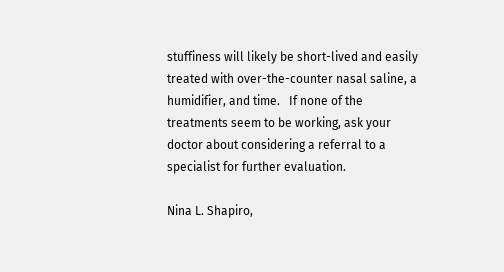stuffiness will likely be short-lived and easily treated with over-the-counter nasal saline, a humidifier, and time.   If none of the treatments seem to be working, ask your doctor about considering a referral to a specialist for further evaluation.

Nina L. Shapiro,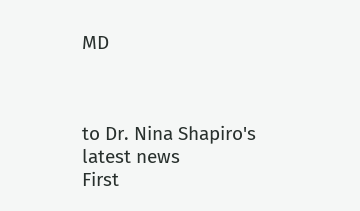MD



to Dr. Nina Shapiro's latest news
First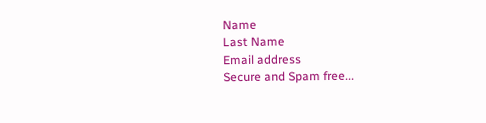Name
Last Name
Email address
Secure and Spam free...